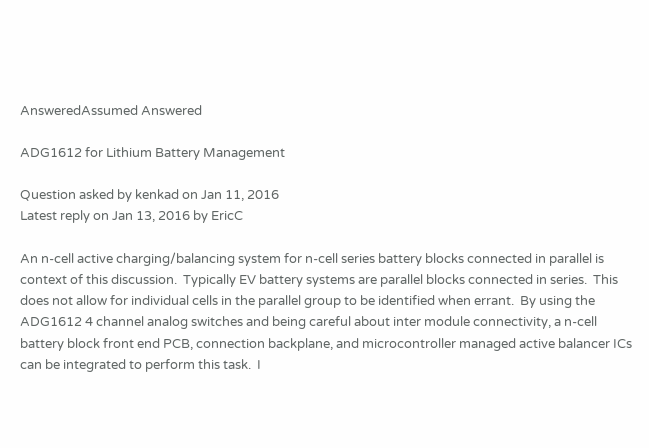AnsweredAssumed Answered

ADG1612 for Lithium Battery Management

Question asked by kenkad on Jan 11, 2016
Latest reply on Jan 13, 2016 by EricC

An n-cell active charging/balancing system for n-cell series battery blocks connected in parallel is context of this discussion.  Typically EV battery systems are parallel blocks connected in series.  This does not allow for individual cells in the parallel group to be identified when errant.  By using the ADG1612 4 channel analog switches and being careful about inter module connectivity, a n-cell battery block front end PCB, connection backplane, and microcontroller managed active balancer ICs can be integrated to perform this task.  I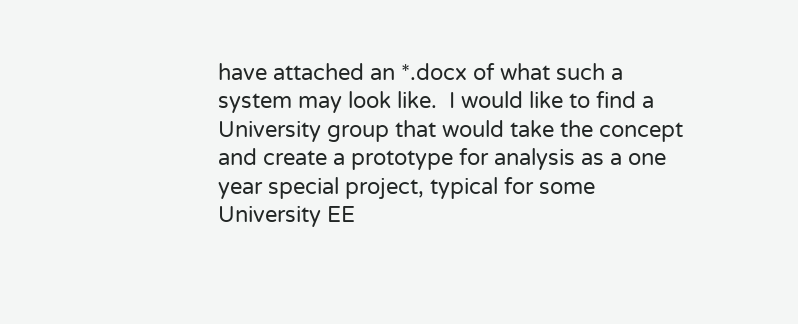have attached an *.docx of what such a system may look like.  I would like to find a University group that would take the concept and create a prototype for analysis as a one year special project, typical for some University EE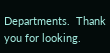Departments.  Thank you for looking.